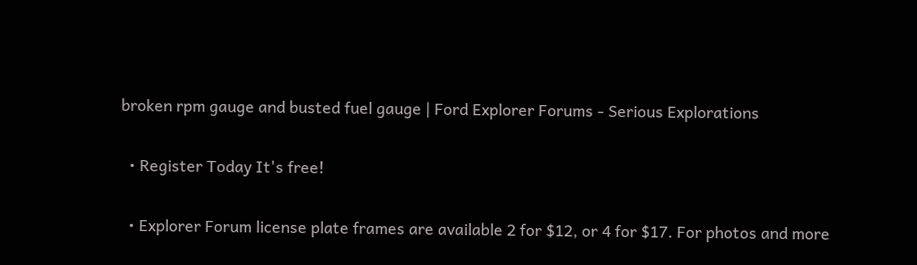broken rpm gauge and busted fuel gauge | Ford Explorer Forums - Serious Explorations

  • Register Today It's free!

  • Explorer Forum license plate frames are available 2 for $12, or 4 for $17. For photos and more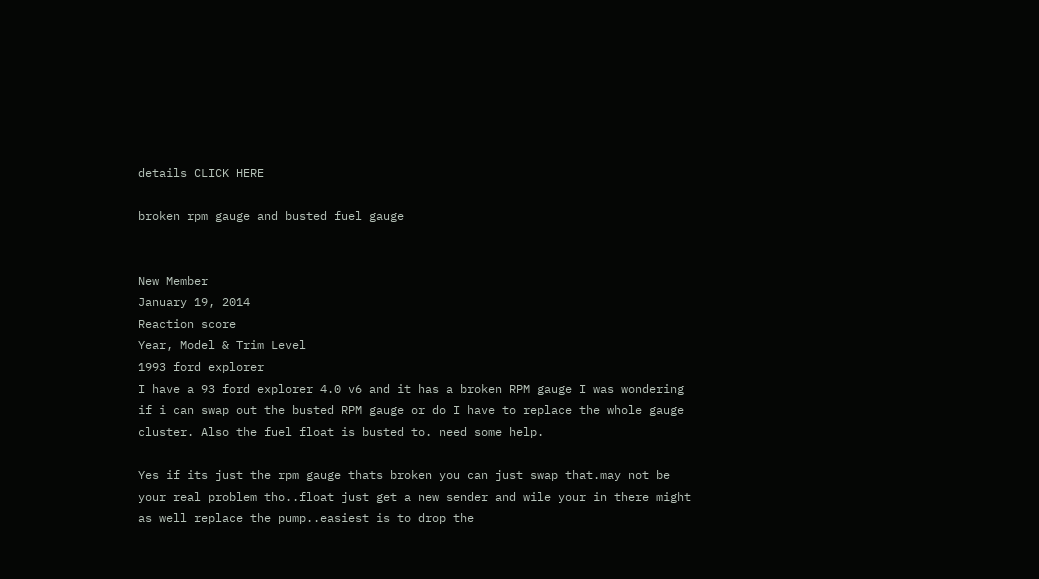details CLICK HERE

broken rpm gauge and busted fuel gauge


New Member
January 19, 2014
Reaction score
Year, Model & Trim Level
1993 ford explorer
I have a 93 ford explorer 4.0 v6 and it has a broken RPM gauge I was wondering if i can swap out the busted RPM gauge or do I have to replace the whole gauge
cluster. Also the fuel float is busted to. need some help.

Yes if its just the rpm gauge thats broken you can just swap that.may not be your real problem tho..float just get a new sender and wile your in there might as well replace the pump..easiest is to drop the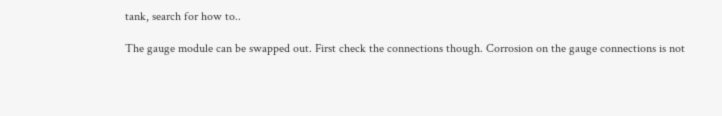tank, search for how to..

The gauge module can be swapped out. First check the connections though. Corrosion on the gauge connections is not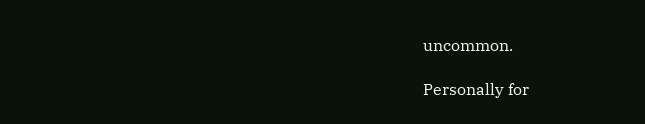uncommon.

Personally for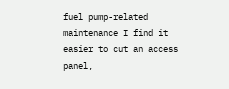fuel pump-related maintenance I find it easier to cut an access panel,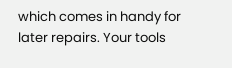which comes in handy for later repairs. Your tools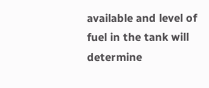available and level of fuel in the tank will determine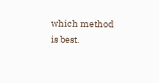which method is best.